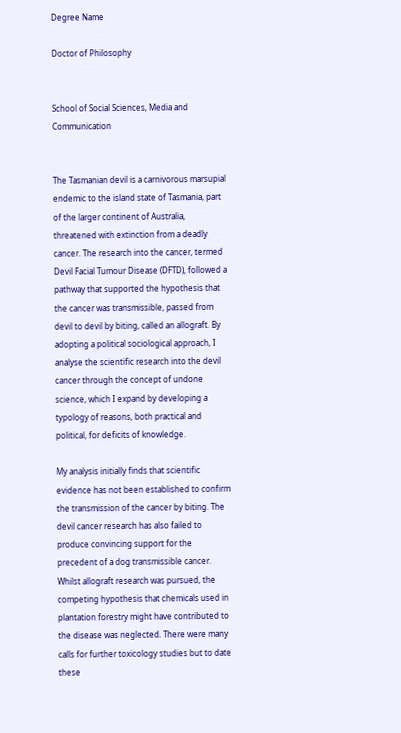Degree Name

Doctor of Philosophy


School of Social Sciences, Media and Communication


The Tasmanian devil is a carnivorous marsupial endemic to the island state of Tasmania, part of the larger continent of Australia, threatened with extinction from a deadly cancer. The research into the cancer, termed Devil Facial Tumour Disease (DFTD), followed a pathway that supported the hypothesis that the cancer was transmissible, passed from devil to devil by biting, called an allograft. By adopting a political sociological approach, I analyse the scientific research into the devil cancer through the concept of undone science, which I expand by developing a typology of reasons, both practical and political, for deficits of knowledge.

My analysis initially finds that scientific evidence has not been established to confirm the transmission of the cancer by biting. The devil cancer research has also failed to produce convincing support for the precedent of a dog transmissible cancer. Whilst allograft research was pursued, the competing hypothesis that chemicals used in plantation forestry might have contributed to the disease was neglected. There were many calls for further toxicology studies but to date these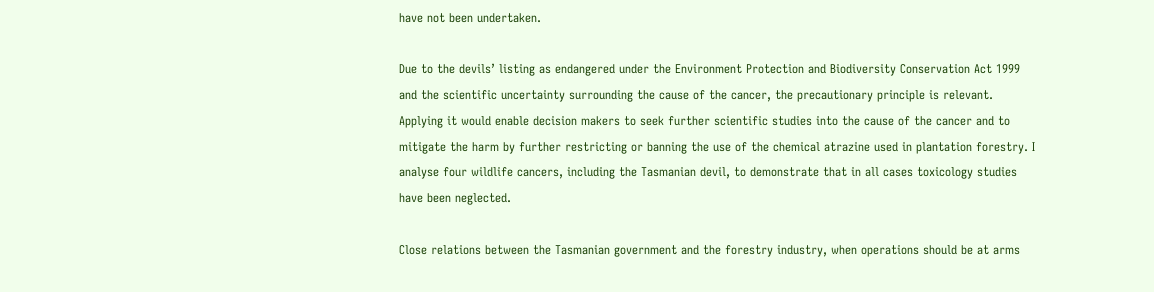have not been undertaken.

Due to the devils’ listing as endangered under the Environment Protection and Biodiversity Conservation Act 1999 and the scientific uncertainty surrounding the cause of the cancer, the precautionary principle is relevant. Applying it would enable decision makers to seek further scientific studies into the cause of the cancer and to mitigate the harm by further restricting or banning the use of the chemical atrazine used in plantation forestry. I analyse four wildlife cancers, including the Tasmanian devil, to demonstrate that in all cases toxicology studies have been neglected.

Close relations between the Tasmanian government and the forestry industry, when operations should be at arms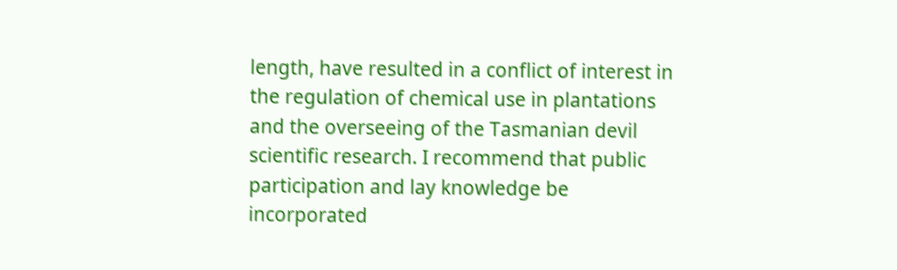length, have resulted in a conflict of interest in the regulation of chemical use in plantations and the overseeing of the Tasmanian devil scientific research. I recommend that public participation and lay knowledge be incorporated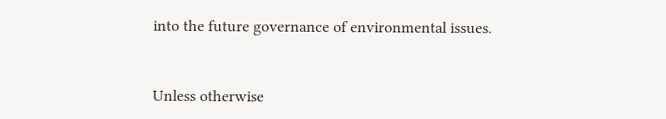into the future governance of environmental issues.



Unless otherwise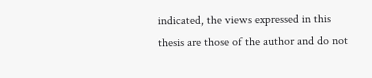indicated, the views expressed in this thesis are those of the author and do not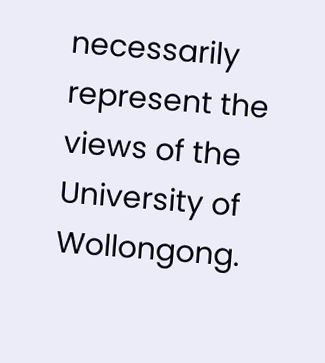necessarily represent the views of the University of Wollongong.